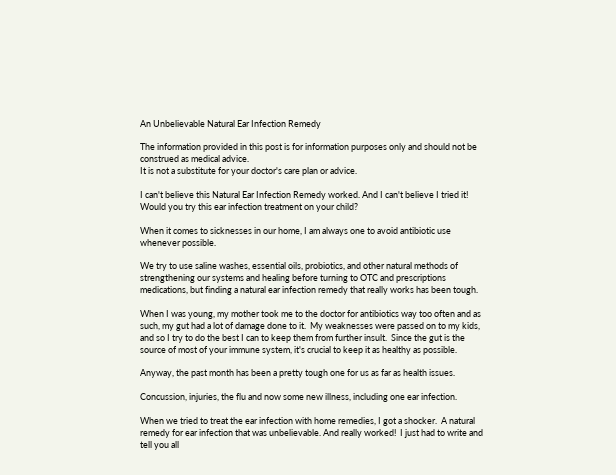An Unbelievable Natural Ear Infection Remedy

The information provided in this post is for information purposes only and should not be construed as medical advice.
It is not a substitute for your doctor's care plan or advice.

I can't believe this Natural Ear Infection Remedy worked. And I can't believe I tried it! Would you try this ear infection treatment on your child?

When it comes to sicknesses in our home, I am always one to avoid antibiotic use whenever possible.

We try to use saline washes, essential oils, probiotics, and other natural methods of strengthening our systems and healing before turning to OTC and prescriptions medications, but finding a natural ear infection remedy that really works has been tough.

When I was young, my mother took me to the doctor for antibiotics way too often and as such, my gut had a lot of damage done to it.  My weaknesses were passed on to my kids, and so I try to do the best I can to keep them from further insult.  Since the gut is the source of most of your immune system, it's crucial to keep it as healthy as possible.

Anyway, the past month has been a pretty tough one for us as far as health issues.

Concussion, injuries, the flu and now some new illness, including one ear infection.

When we tried to treat the ear infection with home remedies, I got a shocker.  A natural remedy for ear infection that was unbelievable. And really worked!  I just had to write and tell you all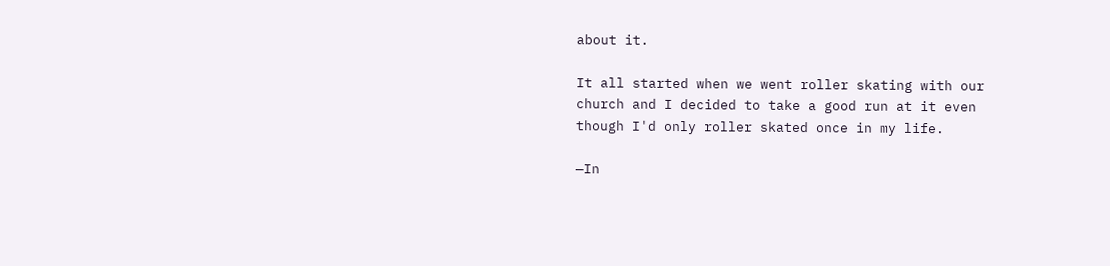about it.

It all started when we went roller skating with our church and I decided to take a good run at it even though I'd only roller skated once in my life.

—In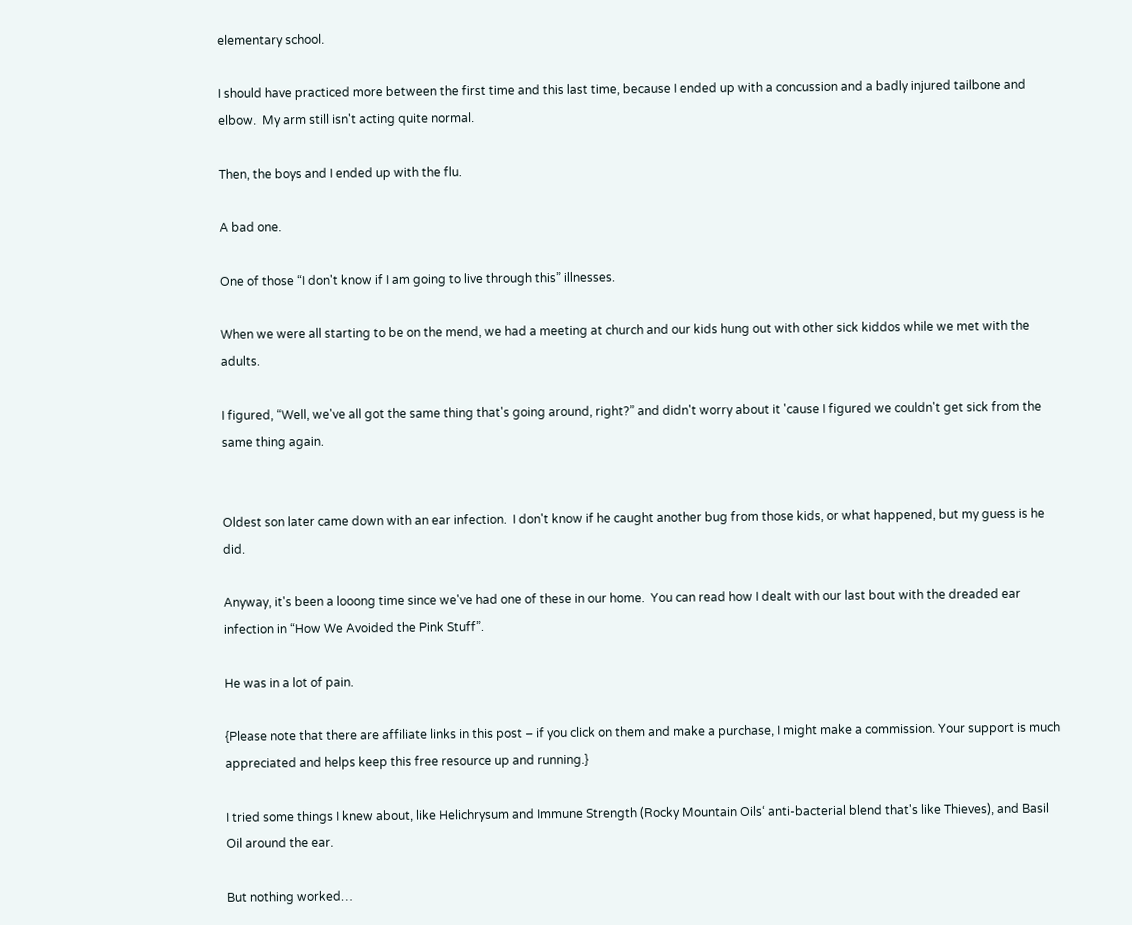elementary school.

I should have practiced more between the first time and this last time, because I ended up with a concussion and a badly injured tailbone and elbow.  My arm still isn't acting quite normal.

Then, the boys and I ended up with the flu.

A bad one.

One of those “I don't know if I am going to live through this” illnesses.

When we were all starting to be on the mend, we had a meeting at church and our kids hung out with other sick kiddos while we met with the adults.

I figured, “Well, we've all got the same thing that's going around, right?” and didn't worry about it 'cause I figured we couldn't get sick from the same thing again.


Oldest son later came down with an ear infection.  I don't know if he caught another bug from those kids, or what happened, but my guess is he did.

Anyway, it's been a looong time since we've had one of these in our home.  You can read how I dealt with our last bout with the dreaded ear infection in “How We Avoided the Pink Stuff”.

He was in a lot of pain.

{Please note that there are affiliate links in this post – if you click on them and make a purchase, I might make a commission. Your support is much appreciated and helps keep this free resource up and running.}

I tried some things I knew about, like Helichrysum and Immune Strength (Rocky Mountain Oils‘ anti-bacterial blend that's like Thieves), and Basil Oil around the ear.

But nothing worked…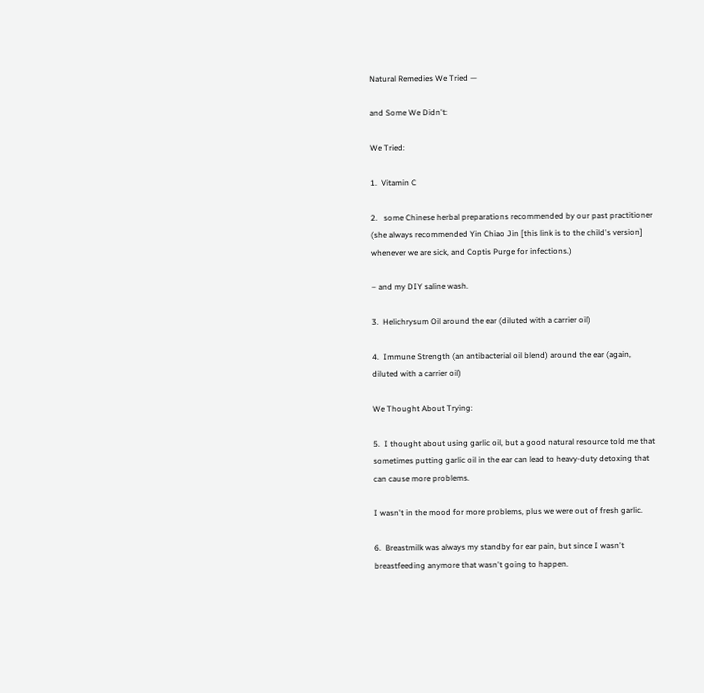Natural Remedies We Tried —

and Some We Didn't:

We Tried:

1.  Vitamin C

2.   some Chinese herbal preparations recommended by our past practitioner (she always recommended Yin Chiao Jin [this link is to the child's version] whenever we are sick, and Coptis Purge for infections.)

– and my DIY saline wash.

3.  Helichrysum Oil around the ear (diluted with a carrier oil)

4.  Immune Strength (an antibacterial oil blend) around the ear (again, diluted with a carrier oil)

We Thought About Trying:

5.  I thought about using garlic oil, but a good natural resource told me that sometimes putting garlic oil in the ear can lead to heavy-duty detoxing that can cause more problems.

I wasn't in the mood for more problems, plus we were out of fresh garlic.

6.  Breastmilk was always my standby for ear pain, but since I wasn't breastfeeding anymore that wasn't going to happen.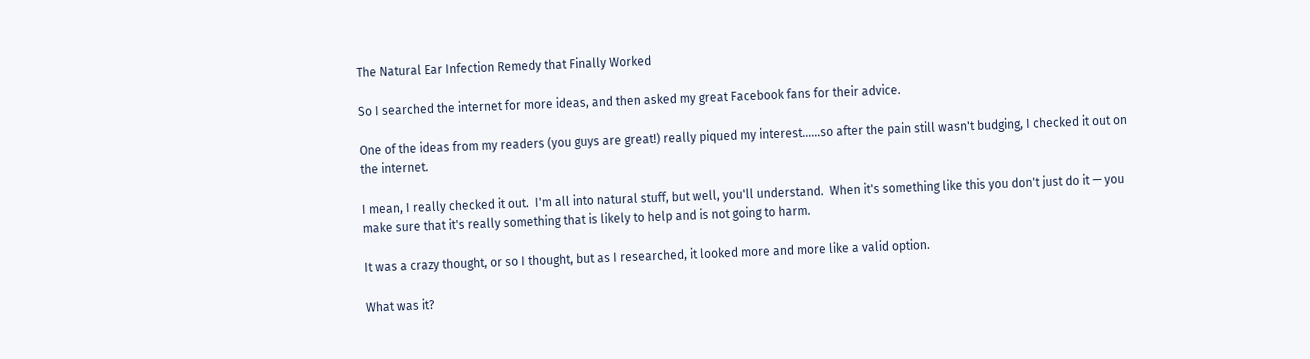The Natural Ear Infection Remedy that Finally Worked

So I searched the internet for more ideas, and then asked my great Facebook fans for their advice.

One of the ideas from my readers (you guys are great!) really piqued my interest……so after the pain still wasn't budging, I checked it out on the internet.

I mean, I really checked it out.  I'm all into natural stuff, but well, you'll understand.  When it's something like this you don't just do it — you make sure that it's really something that is likely to help and is not going to harm.

It was a crazy thought, or so I thought, but as I researched, it looked more and more like a valid option.

What was it?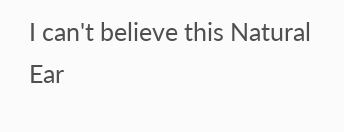I can't believe this Natural Ear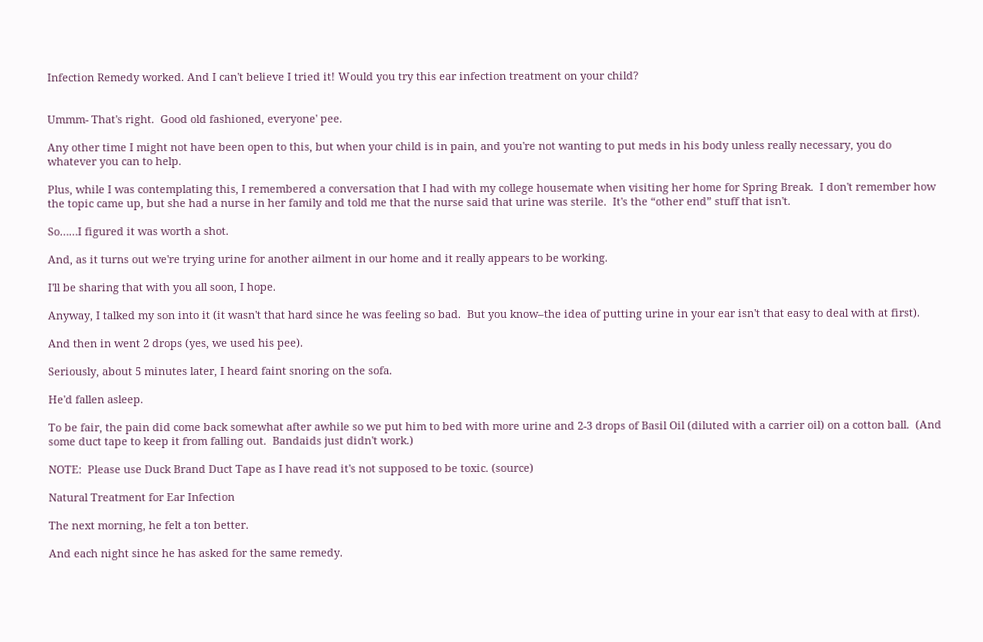Infection Remedy worked. And I can't believe I tried it! Would you try this ear infection treatment on your child?


Ummm- That's right.  Good old fashioned, everyone' pee.

Any other time I might not have been open to this, but when your child is in pain, and you're not wanting to put meds in his body unless really necessary, you do whatever you can to help.

Plus, while I was contemplating this, I remembered a conversation that I had with my college housemate when visiting her home for Spring Break.  I don't remember how the topic came up, but she had a nurse in her family and told me that the nurse said that urine was sterile.  It's the “other end” stuff that isn't.

So……I figured it was worth a shot.

And, as it turns out we're trying urine for another ailment in our home and it really appears to be working.

I'll be sharing that with you all soon, I hope.

Anyway, I talked my son into it (it wasn't that hard since he was feeling so bad.  But you know–the idea of putting urine in your ear isn't that easy to deal with at first).

And then in went 2 drops (yes, we used his pee).

Seriously, about 5 minutes later, I heard faint snoring on the sofa.

He'd fallen asleep.

To be fair, the pain did come back somewhat after awhile so we put him to bed with more urine and 2-3 drops of Basil Oil (diluted with a carrier oil) on a cotton ball.  (And some duct tape to keep it from falling out.  Bandaids just didn't work.)

NOTE:  Please use Duck Brand Duct Tape as I have read it's not supposed to be toxic. (source)

Natural Treatment for Ear Infection

The next morning, he felt a ton better.

And each night since he has asked for the same remedy.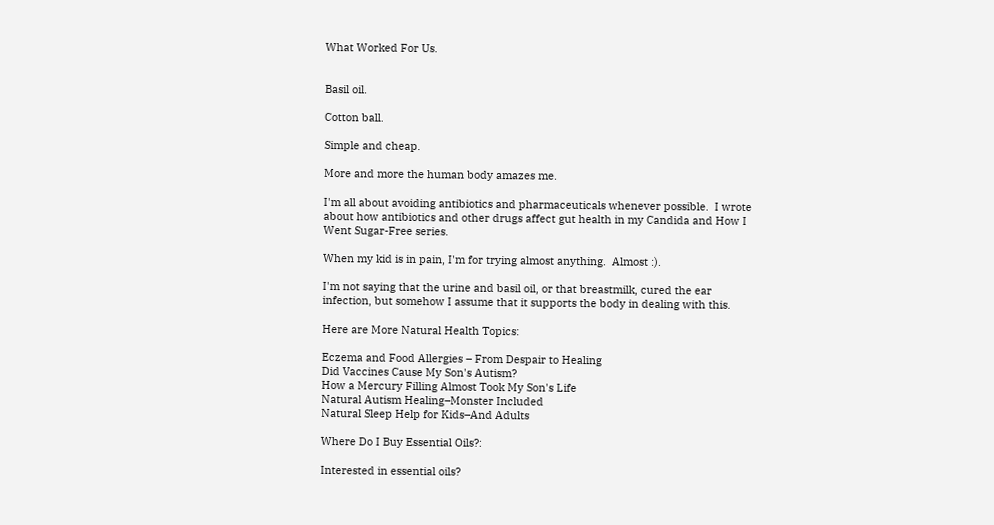What Worked For Us.


Basil oil.

Cotton ball.

Simple and cheap.

More and more the human body amazes me.

I'm all about avoiding antibiotics and pharmaceuticals whenever possible.  I wrote about how antibiotics and other drugs affect gut health in my Candida and How I Went Sugar-Free series.

When my kid is in pain, I'm for trying almost anything.  Almost :).

I'm not saying that the urine and basil oil, or that breastmilk, cured the ear infection, but somehow I assume that it supports the body in dealing with this.

Here are More Natural Health Topics:

Eczema and Food Allergies – From Despair to Healing
Did Vaccines Cause My Son's Autism?
How a Mercury Filling Almost Took My Son's Life
Natural Autism Healing–Monster Included
Natural Sleep Help for Kids–And Adults

Where Do I Buy Essential Oils?:

Interested in essential oils?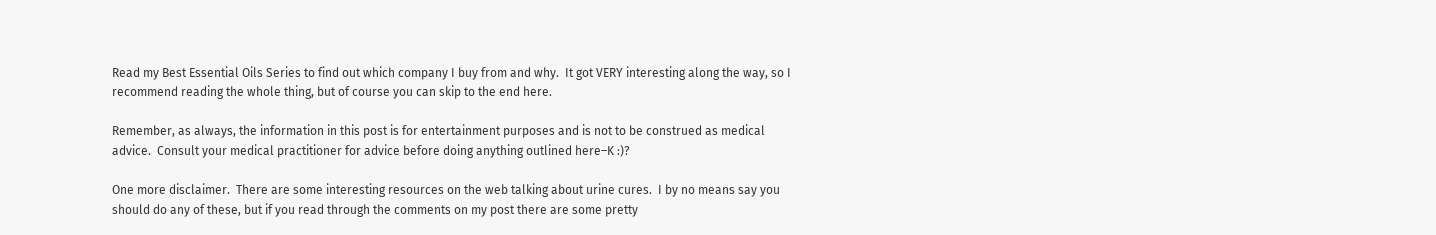Read my Best Essential Oils Series to find out which company I buy from and why.  It got VERY interesting along the way, so I recommend reading the whole thing, but of course you can skip to the end here.

Remember, as always, the information in this post is for entertainment purposes and is not to be construed as medical advice.  Consult your medical practitioner for advice before doing anything outlined here–K :)?

One more disclaimer.  There are some interesting resources on the web talking about urine cures.  I by no means say you should do any of these, but if you read through the comments on my post there are some pretty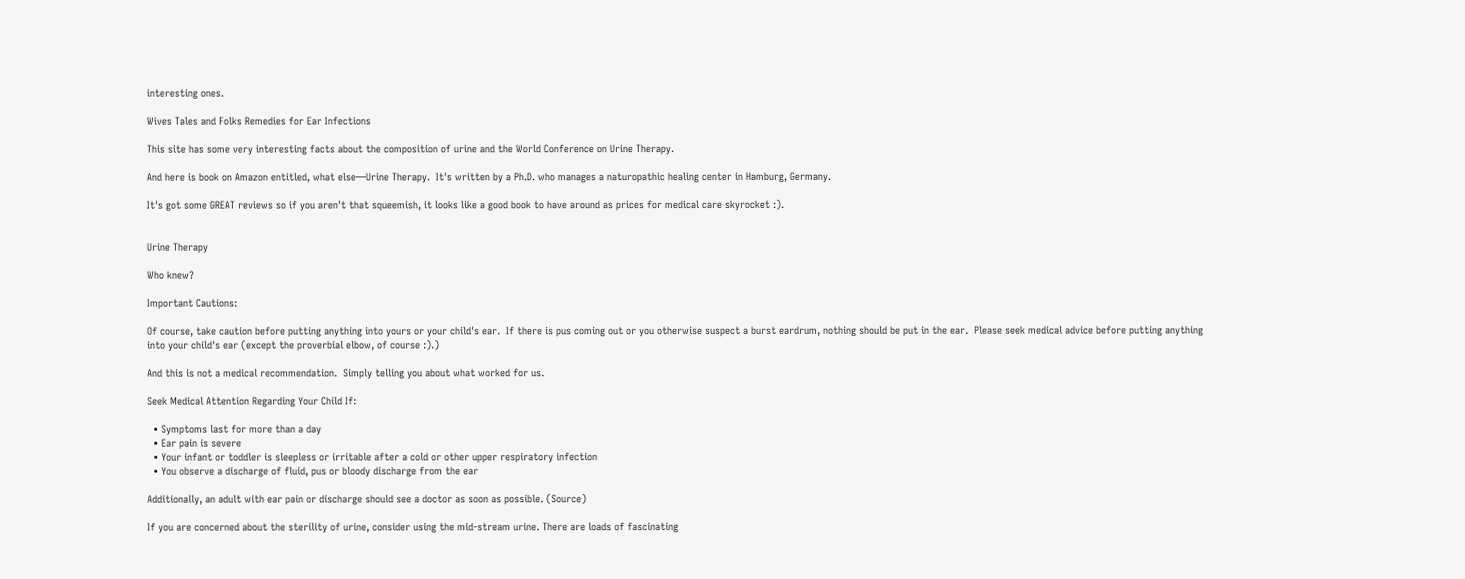interesting ones.

Wives Tales and Folks Remedies for Ear Infections

This site has some very interesting facts about the composition of urine and the World Conference on Urine Therapy.

And here is book on Amazon entitled, what else—Urine Therapy.  It's written by a Ph.D. who manages a naturopathic healing center in Hamburg, Germany.

It's got some GREAT reviews so if you aren't that squeemish, it looks like a good book to have around as prices for medical care skyrocket :).


Urine Therapy

Who knew?

Important Cautions:

Of course, take caution before putting anything into yours or your child's ear.  If there is pus coming out or you otherwise suspect a burst eardrum, nothing should be put in the ear.  Please seek medical advice before putting anything into your child's ear (except the proverbial elbow, of course :).)

And this is not a medical recommendation.  Simply telling you about what worked for us.

Seek Medical Attention Regarding Your Child If:

  • Symptoms last for more than a day
  • Ear pain is severe
  • Your infant or toddler is sleepless or irritable after a cold or other upper respiratory infection
  • You observe a discharge of fluid, pus or bloody discharge from the ear

Additionally, an adult with ear pain or discharge should see a doctor as soon as possible. (Source)

If you are concerned about the sterility of urine, consider using the mid-stream urine. There are loads of fascinating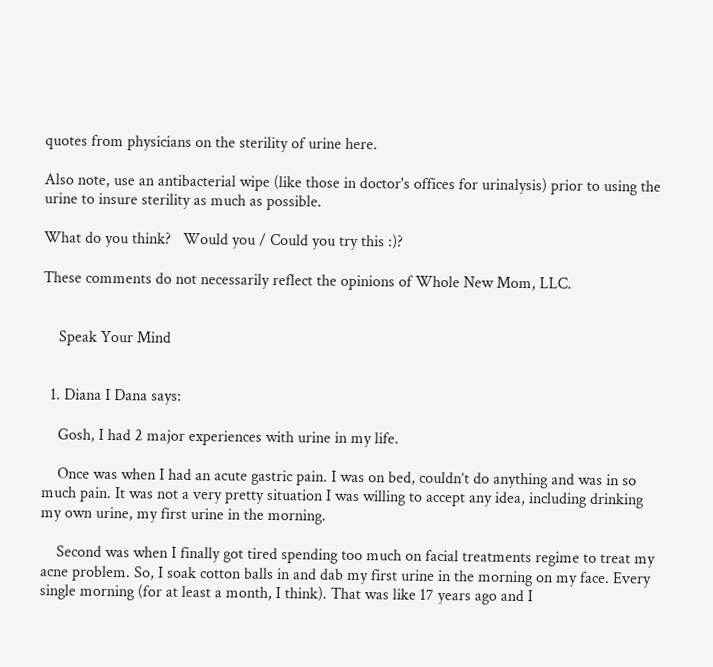quotes from physicians on the sterility of urine here.

Also note, use an antibacterial wipe (like those in doctor's offices for urinalysis) prior to using the urine to insure sterility as much as possible.

What do you think?   Would you / Could you try this :)?

These comments do not necessarily reflect the opinions of Whole New Mom, LLC.


    Speak Your Mind


  1. Diana I Dana says:

    Gosh, I had 2 major experiences with urine in my life.

    Once was when I had an acute gastric pain. I was on bed, couldn’t do anything and was in so much pain. It was not a very pretty situation I was willing to accept any idea, including drinking my own urine, my first urine in the morning.

    Second was when I finally got tired spending too much on facial treatments regime to treat my acne problem. So, I soak cotton balls in and dab my first urine in the morning on my face. Every single morning (for at least a month, I think). That was like 17 years ago and I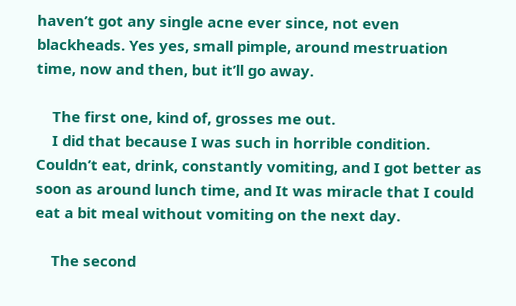haven’t got any single acne ever since, not even blackheads. Yes yes, small pimple, around mestruation time, now and then, but it’ll go away.

    The first one, kind of, grosses me out.
    I did that because I was such in horrible condition. Couldn’t eat, drink, constantly vomiting, and I got better as soon as around lunch time, and It was miracle that I could eat a bit meal without vomiting on the next day.

    The second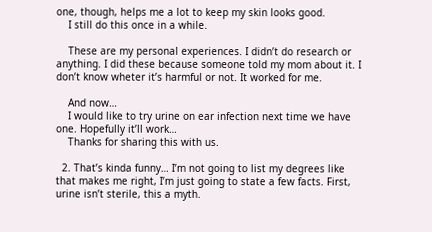one, though, helps me a lot to keep my skin looks good.
    I still do this once in a while.

    These are my personal experiences. I didn’t do research or anything. I did these because someone told my mom about it. I don’t know wheter it’s harmful or not. It worked for me.

    And now…
    I would like to try urine on ear infection next time we have one. Hopefully it’ll work…
    Thanks for sharing this with us.

  2. That’s kinda funny… I’m not going to list my degrees like that makes me right, I’m just going to state a few facts. First, urine isn’t sterile, this a myth.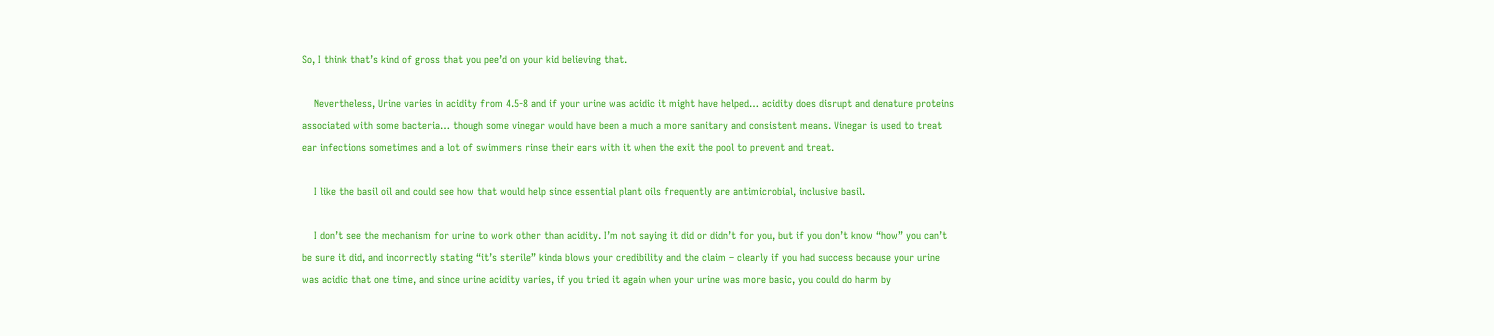So, I think that’s kind of gross that you pee’d on your kid believing that.

    Nevertheless, Urine varies in acidity from 4.5-8 and if your urine was acidic it might have helped… acidity does disrupt and denature proteins associated with some bacteria… though some vinegar would have been a much a more sanitary and consistent means. Vinegar is used to treat ear infections sometimes and a lot of swimmers rinse their ears with it when the exit the pool to prevent and treat.

    I like the basil oil and could see how that would help since essential plant oils frequently are antimicrobial, inclusive basil.

    I don’t see the mechanism for urine to work other than acidity. I’m not saying it did or didn’t for you, but if you don’t know “how” you can’t be sure it did, and incorrectly stating “it’s sterile” kinda blows your credibility and the claim – clearly if you had success because your urine was acidic that one time, and since urine acidity varies, if you tried it again when your urine was more basic, you could do harm by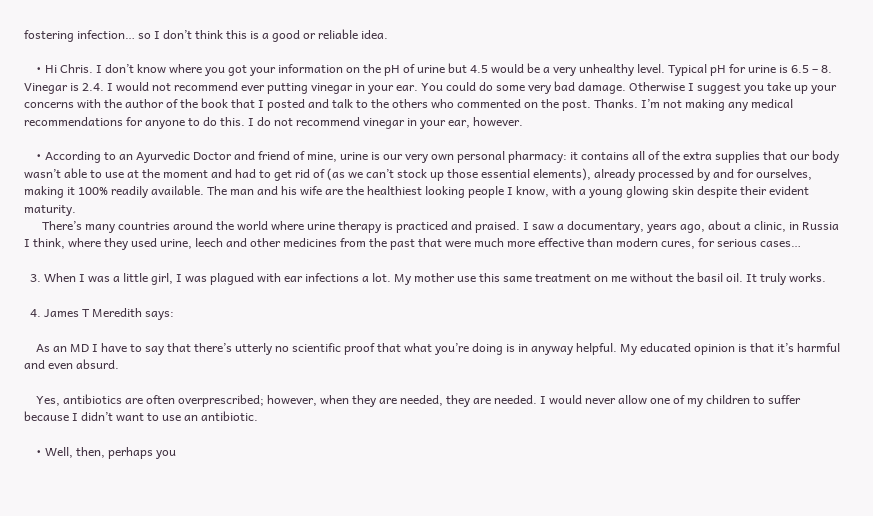fostering infection… so I don’t think this is a good or reliable idea.

    • Hi Chris. I don’t know where you got your information on the pH of urine but 4.5 would be a very unhealthy level. Typical pH for urine is 6.5 – 8. Vinegar is 2.4. I would not recommend ever putting vinegar in your ear. You could do some very bad damage. Otherwise I suggest you take up your concerns with the author of the book that I posted and talk to the others who commented on the post. Thanks. I’m not making any medical recommendations for anyone to do this. I do not recommend vinegar in your ear, however.

    • According to an Ayurvedic Doctor and friend of mine, urine is our very own personal pharmacy: it contains all of the extra supplies that our body wasn’t able to use at the moment and had to get rid of (as we can’t stock up those essential elements), already processed by and for ourselves, making it 100% readily available. The man and his wife are the healthiest looking people I know, with a young glowing skin despite their evident maturity.
      There’s many countries around the world where urine therapy is practiced and praised. I saw a documentary, years ago, about a clinic, in Russia I think, where they used urine, leech and other medicines from the past that were much more effective than modern cures, for serious cases…

  3. When I was a little girl, I was plagued with ear infections a lot. My mother use this same treatment on me without the basil oil. It truly works.

  4. James T Meredith says:

    As an MD I have to say that there’s utterly no scientific proof that what you’re doing is in anyway helpful. My educated opinion is that it’s harmful and even absurd.

    Yes, antibiotics are often overprescribed; however, when they are needed, they are needed. I would never allow one of my children to suffer because I didn’t want to use an antibiotic.

    • Well, then, perhaps you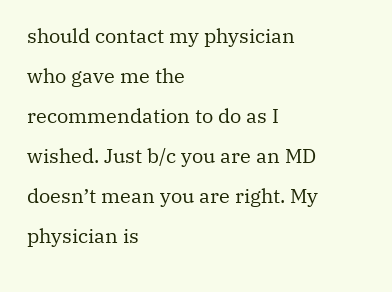should contact my physician who gave me the recommendation to do as I wished. Just b/c you are an MD doesn’t mean you are right. My physician is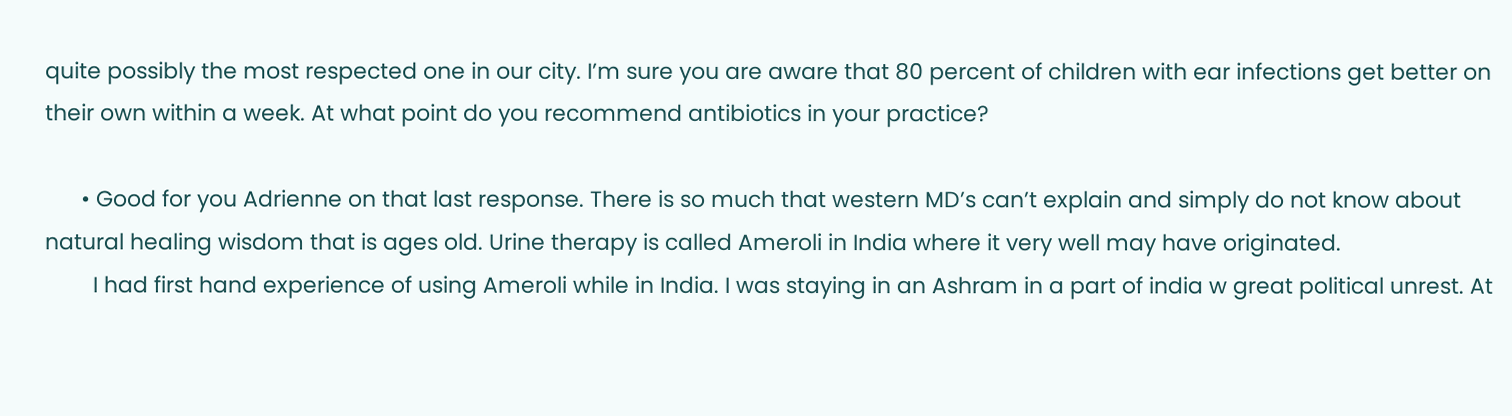quite possibly the most respected one in our city. I’m sure you are aware that 80 percent of children with ear infections get better on their own within a week. At what point do you recommend antibiotics in your practice?

      • Good for you Adrienne on that last response. There is so much that western MD’s can’t explain and simply do not know about natural healing wisdom that is ages old. Urine therapy is called Ameroli in India where it very well may have originated.
        I had first hand experience of using Ameroli while in India. I was staying in an Ashram in a part of india w great political unrest. At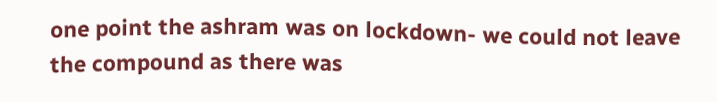one point the ashram was on lockdown- we could not leave the compound as there was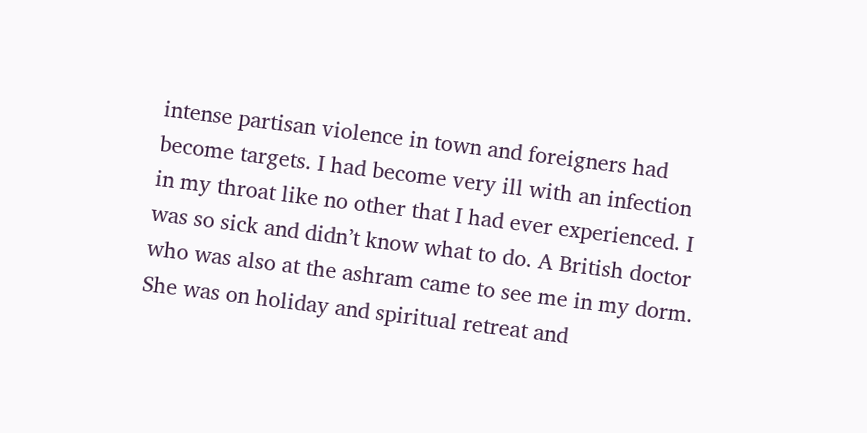intense partisan violence in town and foreigners had become targets. I had become very ill with an infection in my throat like no other that I had ever experienced. I was so sick and didn’t know what to do. A British doctor who was also at the ashram came to see me in my dorm. She was on holiday and spiritual retreat and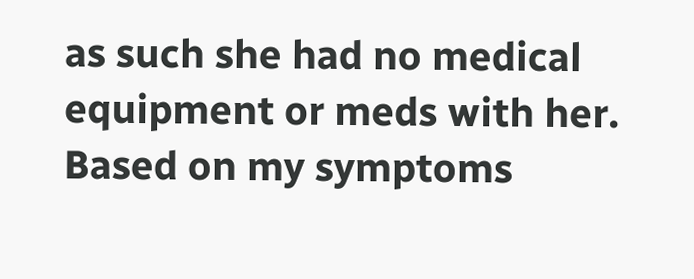as such she had no medical equipment or meds with her. Based on my symptoms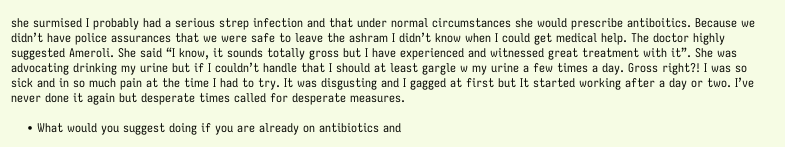she surmised I probably had a serious strep infection and that under normal circumstances she would prescribe antiboitics. Because we didn’t have police assurances that we were safe to leave the ashram I didn’t know when I could get medical help. The doctor highly suggested Ameroli. She said “I know, it sounds totally gross but I have experienced and witnessed great treatment with it”. She was advocating drinking my urine but if I couldn’t handle that I should at least gargle w my urine a few times a day. Gross right?! I was so sick and in so much pain at the time I had to try. It was disgusting and I gagged at first but It started working after a day or two. I’ve never done it again but desperate times called for desperate measures.

    • What would you suggest doing if you are already on antibiotics and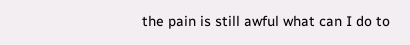the pain is still awful what can I do to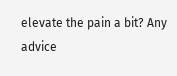elevate the pain a bit? Any advice